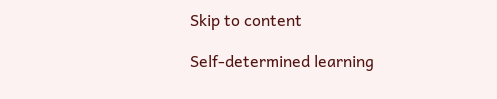Skip to content

Self-determined learning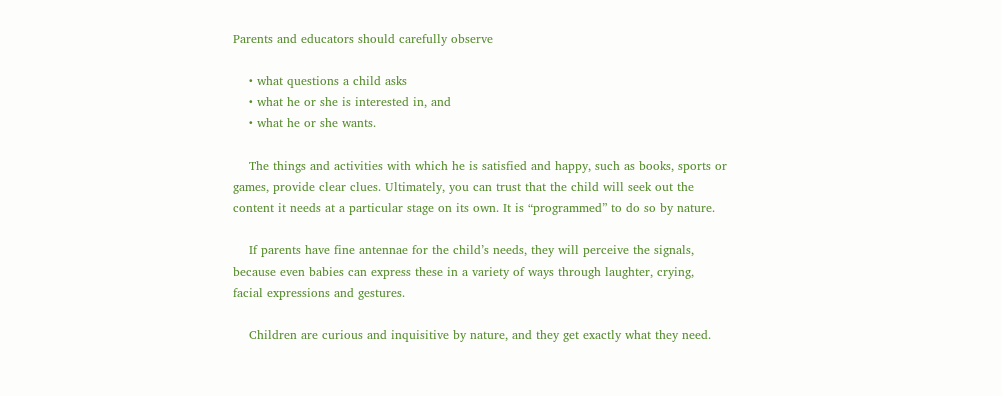Parents and educators should carefully observe

    • what questions a child asks
    • what he or she is interested in, and
    • what he or she wants.

    The things and activities with which he is satisfied and happy, such as books, sports or games, provide clear clues. Ultimately, you can trust that the child will seek out the content it needs at a particular stage on its own. It is “programmed” to do so by nature.

    If parents have fine antennae for the child’s needs, they will perceive the signals, because even babies can express these in a variety of ways through laughter, crying, facial expressions and gestures.

    Children are curious and inquisitive by nature, and they get exactly what they need.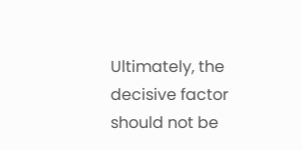Ultimately, the decisive factor should not be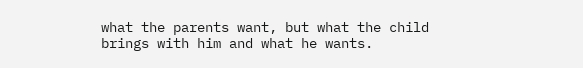what the parents want, but what the child brings with him and what he wants.